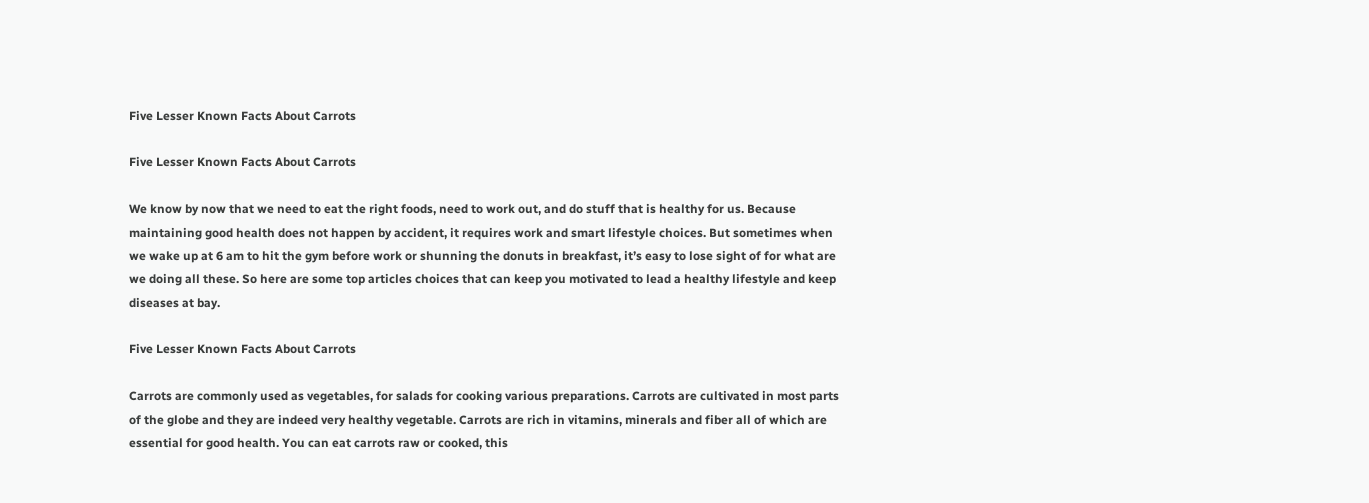Five Lesser Known Facts About Carrots

Five Lesser Known Facts About Carrots

We know by now that we need to eat the right foods, need to work out, and do stuff that is healthy for us. Because maintaining good health does not happen by accident, it requires work and smart lifestyle choices. But sometimes when we wake up at 6 am to hit the gym before work or shunning the donuts in breakfast, it’s easy to lose sight of for what are we doing all these. So here are some top articles choices that can keep you motivated to lead a healthy lifestyle and keep diseases at bay.

Five Lesser Known Facts About Carrots

Carrots are commonly used as vegetables, for salads for cooking various preparations. Carrots are cultivated in most parts of the globe and they are indeed very healthy vegetable. Carrots are rich in vitamins, minerals and fiber all of which are essential for good health. You can eat carrots raw or cooked, this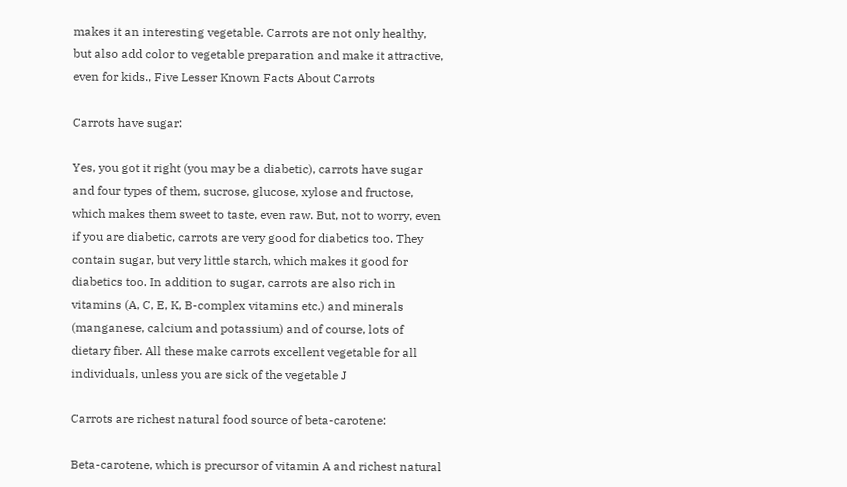makes it an interesting vegetable. Carrots are not only healthy, but also add color to vegetable preparation and make it attractive, even for kids., Five Lesser Known Facts About Carrots

Carrots have sugar:

Yes, you got it right (you may be a diabetic), carrots have sugar and four types of them, sucrose, glucose, xylose and fructose, which makes them sweet to taste, even raw. But, not to worry, even if you are diabetic, carrots are very good for diabetics too. They contain sugar, but very little starch, which makes it good for diabetics too. In addition to sugar, carrots are also rich in vitamins (A, C, E, K, B-complex vitamins etc.) and minerals (manganese, calcium and potassium) and of course, lots of dietary fiber. All these make carrots excellent vegetable for all individuals, unless you are sick of the vegetable J

Carrots are richest natural food source of beta-carotene:

Beta-carotene, which is precursor of vitamin A and richest natural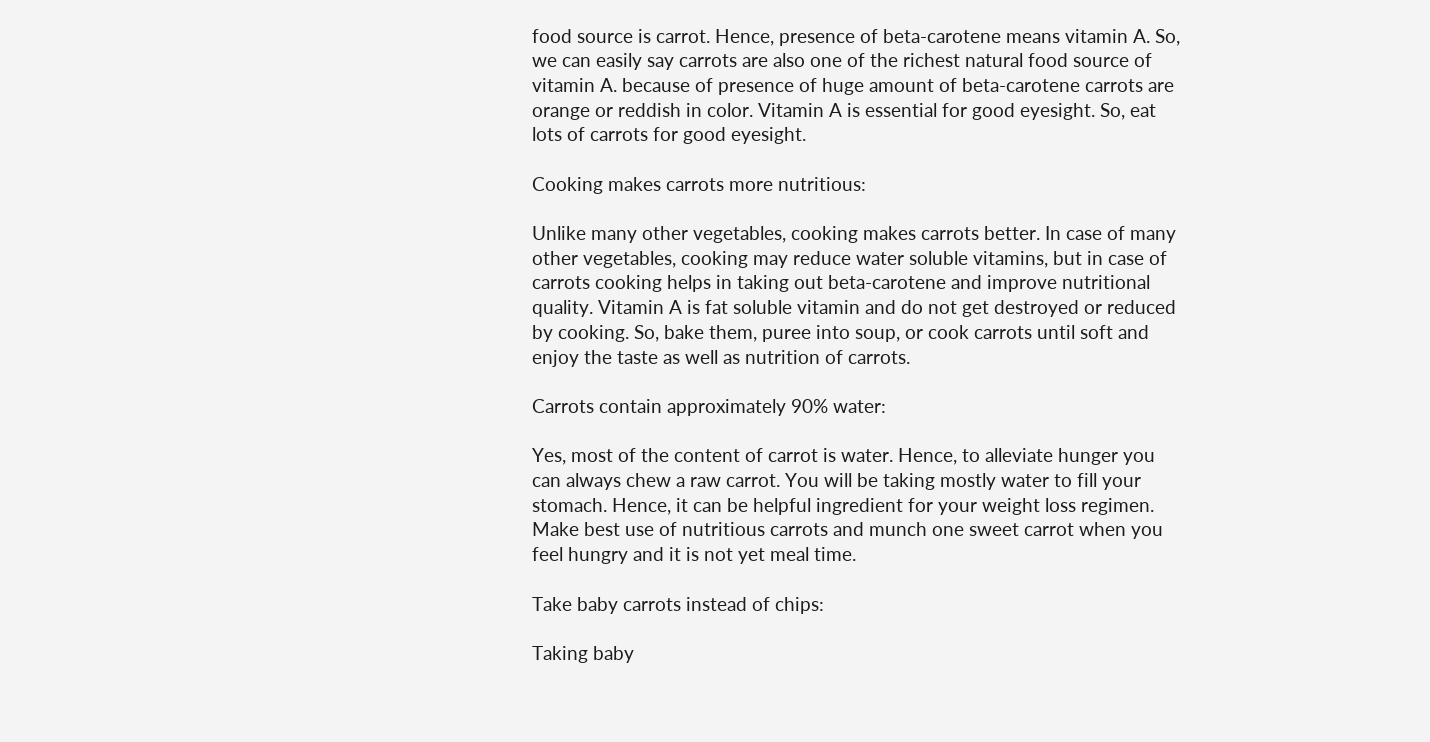food source is carrot. Hence, presence of beta-carotene means vitamin A. So, we can easily say carrots are also one of the richest natural food source of vitamin A. because of presence of huge amount of beta-carotene carrots are orange or reddish in color. Vitamin A is essential for good eyesight. So, eat lots of carrots for good eyesight.

Cooking makes carrots more nutritious:

Unlike many other vegetables, cooking makes carrots better. In case of many other vegetables, cooking may reduce water soluble vitamins, but in case of carrots cooking helps in taking out beta-carotene and improve nutritional quality. Vitamin A is fat soluble vitamin and do not get destroyed or reduced by cooking. So, bake them, puree into soup, or cook carrots until soft and enjoy the taste as well as nutrition of carrots.

Carrots contain approximately 90% water:

Yes, most of the content of carrot is water. Hence, to alleviate hunger you can always chew a raw carrot. You will be taking mostly water to fill your stomach. Hence, it can be helpful ingredient for your weight loss regimen. Make best use of nutritious carrots and munch one sweet carrot when you feel hungry and it is not yet meal time.

Take baby carrots instead of chips:

Taking baby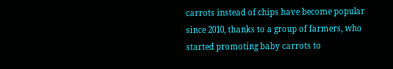carrots instead of chips have become popular since 2010, thanks to a group of farmers, who started promoting baby carrots to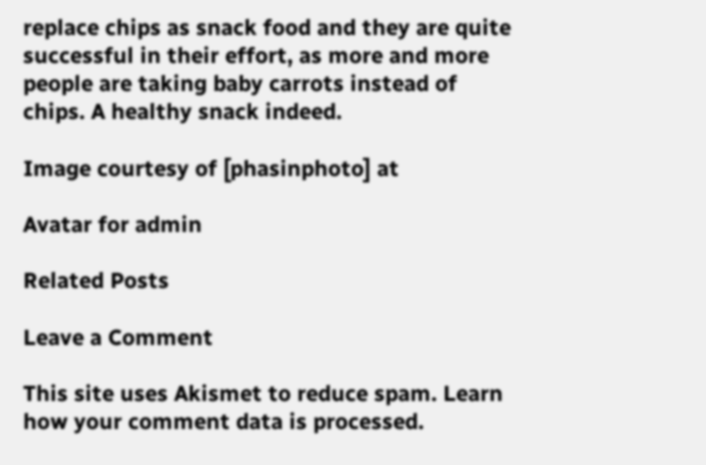replace chips as snack food and they are quite successful in their effort, as more and more people are taking baby carrots instead of chips. A healthy snack indeed.

Image courtesy of [phasinphoto] at

Avatar for admin

Related Posts

Leave a Comment

This site uses Akismet to reduce spam. Learn how your comment data is processed.